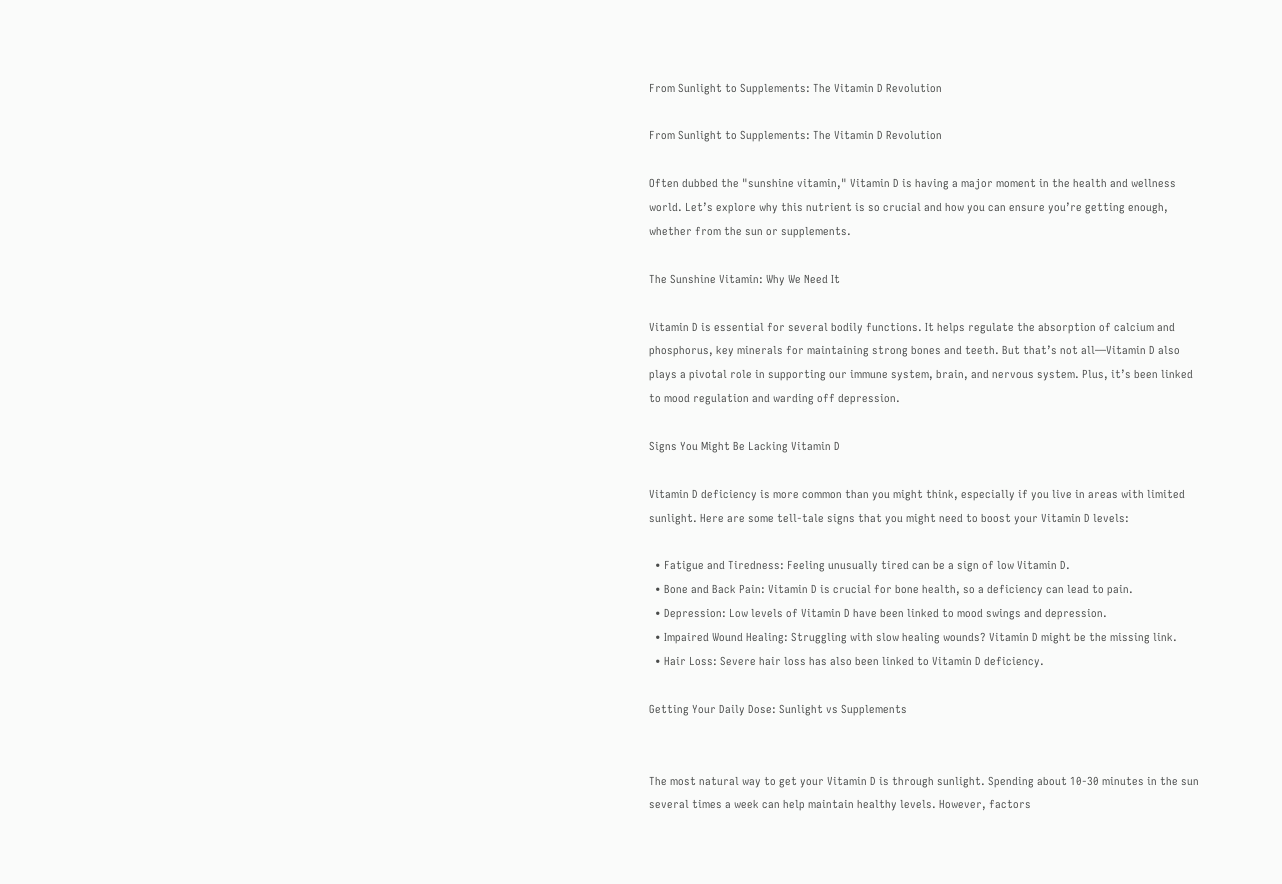From Sunlight to Supplements: The Vitamin D Revolution

From Sunlight to Supplements: The Vitamin D Revolution

Often dubbed the "sunshine vitamin," Vitamin D is having a major moment in the health and wellness world. Let’s explore why this nutrient is so crucial and how you can ensure you’re getting enough, whether from the sun or supplements.

The Sunshine Vitamin: Why We Need It

Vitamin D is essential for several bodily functions. It helps regulate the absorption of calcium and phosphorus, key minerals for maintaining strong bones and teeth. But that’s not all—Vitamin D also plays a pivotal role in supporting our immune system, brain, and nervous system. Plus, it’s been linked to mood regulation and warding off depression.

Signs You Might Be Lacking Vitamin D

Vitamin D deficiency is more common than you might think, especially if you live in areas with limited sunlight. Here are some tell-tale signs that you might need to boost your Vitamin D levels:

  • Fatigue and Tiredness: Feeling unusually tired can be a sign of low Vitamin D.
  • Bone and Back Pain: Vitamin D is crucial for bone health, so a deficiency can lead to pain.
  • Depression: Low levels of Vitamin D have been linked to mood swings and depression.
  • Impaired Wound Healing: Struggling with slow healing wounds? Vitamin D might be the missing link.
  • Hair Loss: Severe hair loss has also been linked to Vitamin D deficiency.

Getting Your Daily Dose: Sunlight vs Supplements


The most natural way to get your Vitamin D is through sunlight. Spending about 10-30 minutes in the sun several times a week can help maintain healthy levels. However, factors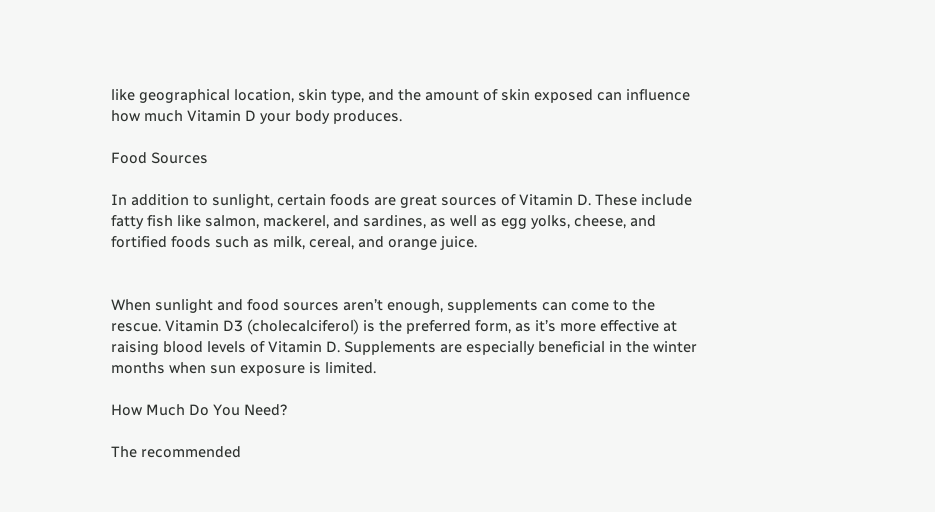like geographical location, skin type, and the amount of skin exposed can influence how much Vitamin D your body produces.

Food Sources

In addition to sunlight, certain foods are great sources of Vitamin D. These include fatty fish like salmon, mackerel, and sardines, as well as egg yolks, cheese, and fortified foods such as milk, cereal, and orange juice.


When sunlight and food sources aren’t enough, supplements can come to the rescue. Vitamin D3 (cholecalciferol) is the preferred form, as it’s more effective at raising blood levels of Vitamin D. Supplements are especially beneficial in the winter months when sun exposure is limited.

How Much Do You Need?

The recommended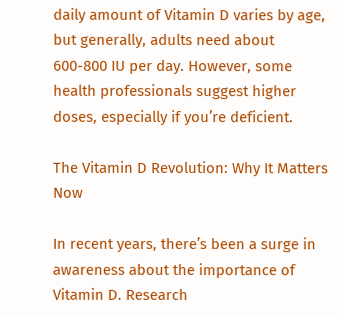daily amount of Vitamin D varies by age, but generally, adults need about 600-800 IU per day. However, some health professionals suggest higher doses, especially if you’re deficient.

The Vitamin D Revolution: Why It Matters Now

In recent years, there’s been a surge in awareness about the importance of Vitamin D. Research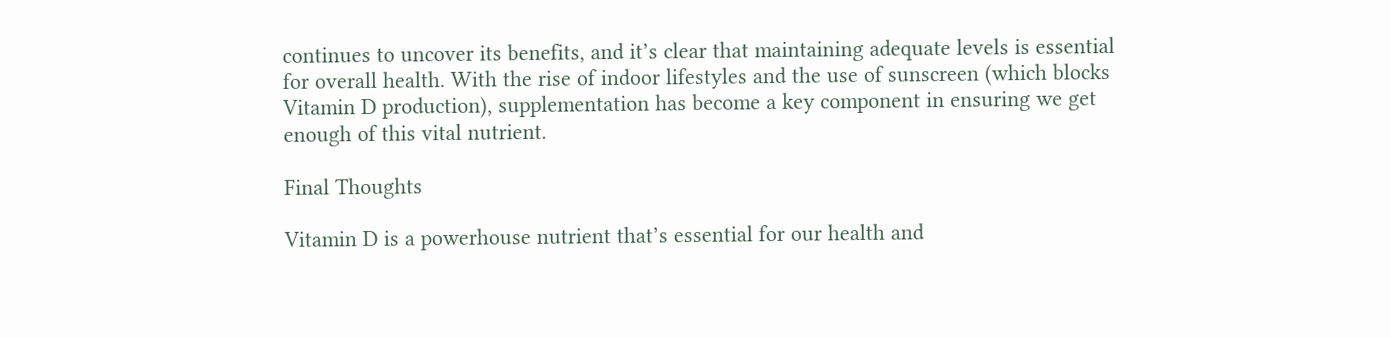continues to uncover its benefits, and it’s clear that maintaining adequate levels is essential for overall health. With the rise of indoor lifestyles and the use of sunscreen (which blocks Vitamin D production), supplementation has become a key component in ensuring we get enough of this vital nutrient.

Final Thoughts

Vitamin D is a powerhouse nutrient that’s essential for our health and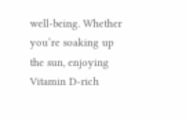well-being. Whether you’re soaking up the sun, enjoying Vitamin D-rich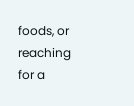foods, or reaching for a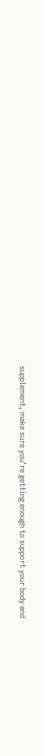supplement, make sure you’re getting enough to support your body and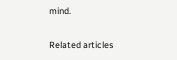mind.

Related articles